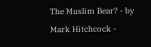The Muslim Bear? - by Mark Hitchcock -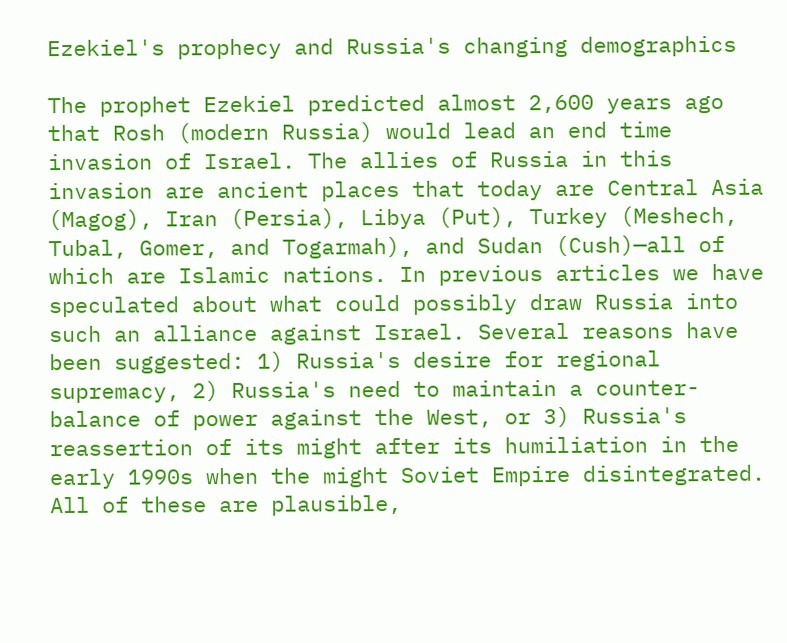Ezekiel's prophecy and Russia's changing demographics

The prophet Ezekiel predicted almost 2,600 years ago that Rosh (modern Russia) would lead an end time invasion of Israel. The allies of Russia in this invasion are ancient places that today are Central Asia (Magog), Iran (Persia), Libya (Put), Turkey (Meshech, Tubal, Gomer, and Togarmah), and Sudan (Cush)—all of which are Islamic nations. In previous articles we have speculated about what could possibly draw Russia into such an alliance against Israel. Several reasons have been suggested: 1) Russia's desire for regional supremacy, 2) Russia's need to maintain a counter-balance of power against the West, or 3) Russia's reassertion of its might after its humiliation in the early 1990s when the might Soviet Empire disintegrated. All of these are plausible,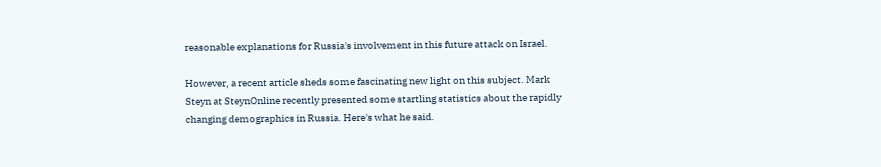reasonable explanations for Russia's involvement in this future attack on Israel.

However, a recent article sheds some fascinating new light on this subject. Mark Steyn at SteynOnline recently presented some startling statistics about the rapidly changing demographics in Russia. Here's what he said.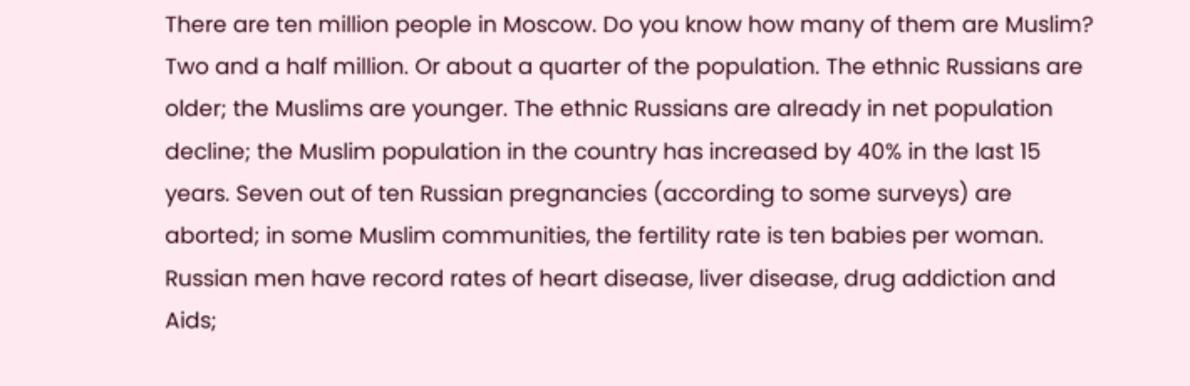There are ten million people in Moscow. Do you know how many of them are Muslim? Two and a half million. Or about a quarter of the population. The ethnic Russians are older; the Muslims are younger. The ethnic Russians are already in net population decline; the Muslim population in the country has increased by 40% in the last 15 years. Seven out of ten Russian pregnancies (according to some surveys) are aborted; in some Muslim communities, the fertility rate is ten babies per woman. Russian men have record rates of heart disease, liver disease, drug addiction and Aids;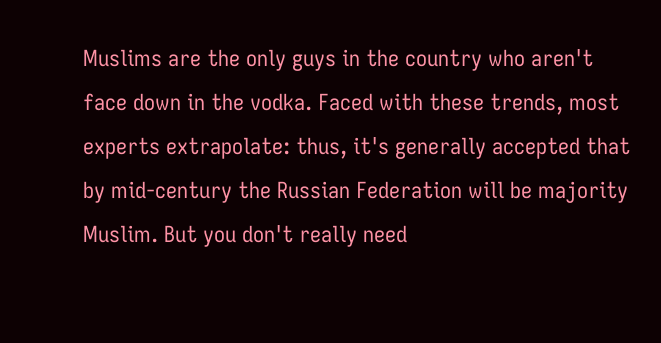Muslims are the only guys in the country who aren't face down in the vodka. Faced with these trends, most experts extrapolate: thus, it's generally accepted that by mid-century the Russian Federation will be majority Muslim. But you don't really need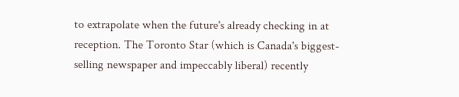to extrapolate when the future's already checking in at reception. The Toronto Star (which is Canada's biggest-selling newspaper and impeccably liberal) recently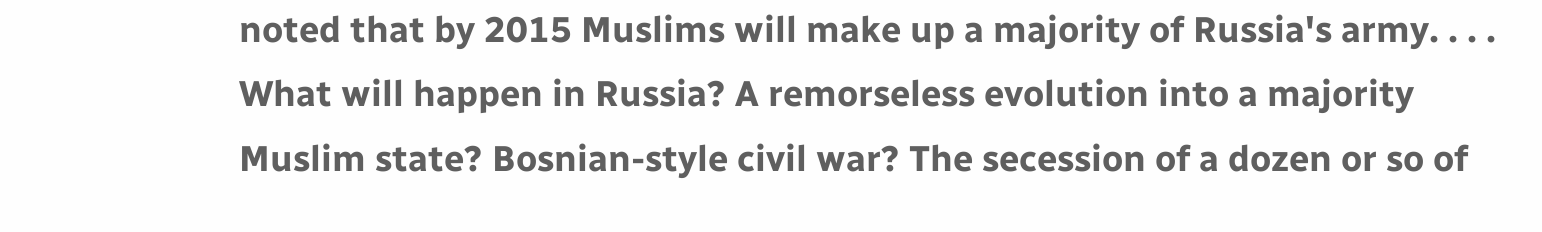noted that by 2015 Muslims will make up a majority of Russia's army. . . . What will happen in Russia? A remorseless evolution into a majority Muslim state? Bosnian-style civil war? The secession of a dozen or so of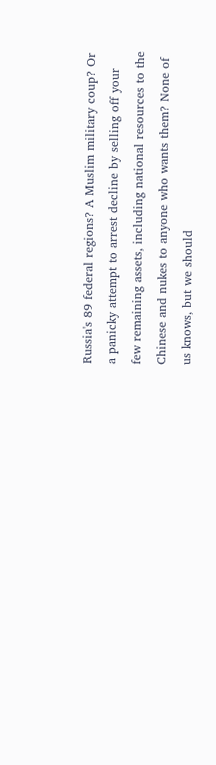Russia's 89 federal regions? A Muslim military coup? Or a panicky attempt to arrest decline by selling off your few remaining assets, including national resources to the Chinese and nukes to anyone who wants them? None of us knows, but we should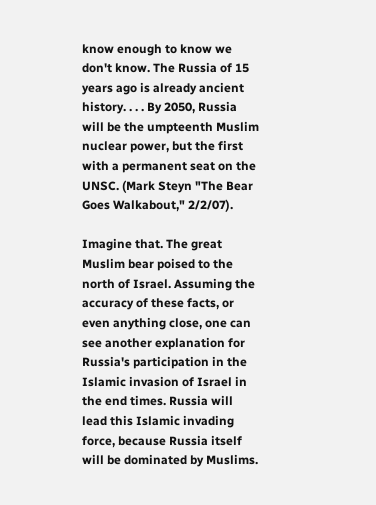know enough to know we don't know. The Russia of 15 years ago is already ancient history. . . . By 2050, Russia will be the umpteenth Muslim nuclear power, but the first with a permanent seat on the UNSC. (Mark Steyn "The Bear Goes Walkabout," 2/2/07).

Imagine that. The great Muslim bear poised to the north of Israel. Assuming the accuracy of these facts, or even anything close, one can see another explanation for Russia's participation in the Islamic invasion of Israel in the end times. Russia will lead this Islamic invading force, because Russia itself will be dominated by Muslims.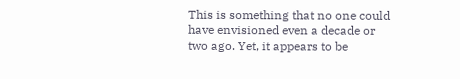This is something that no one could have envisioned even a decade or two ago. Yet, it appears to be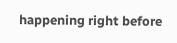happening right before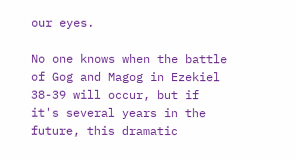our eyes.

No one knows when the battle of Gog and Magog in Ezekiel 38-39 will occur, but if it's several years in the future, this dramatic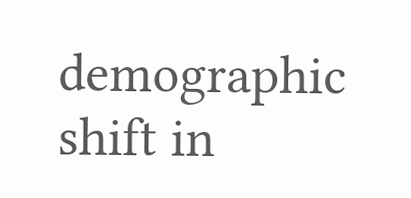demographic shift in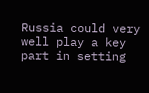Russia could very well play a key part in setting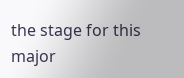the stage for this major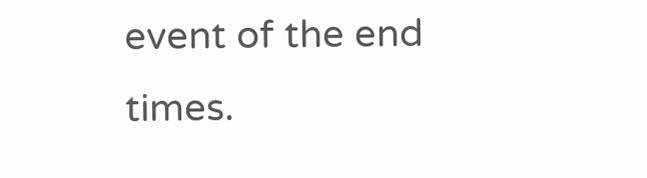event of the end times.